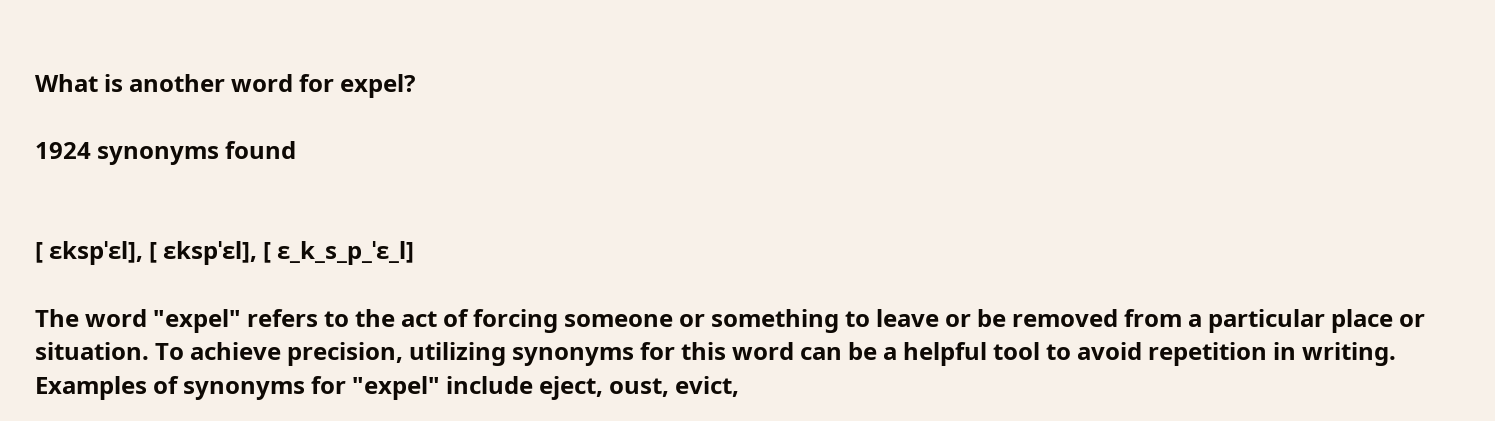What is another word for expel?

1924 synonyms found


[ ɛkspˈɛl], [ ɛkspˈɛl], [ ɛ_k_s_p_ˈɛ_l]

The word "expel" refers to the act of forcing someone or something to leave or be removed from a particular place or situation. To achieve precision, utilizing synonyms for this word can be a helpful tool to avoid repetition in writing. Examples of synonyms for "expel" include eject, oust, evict,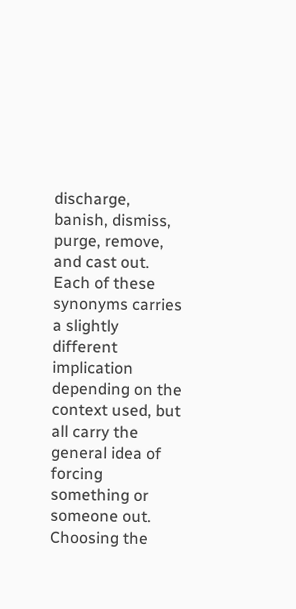discharge, banish, dismiss, purge, remove, and cast out. Each of these synonyms carries a slightly different implication depending on the context used, but all carry the general idea of forcing something or someone out. Choosing the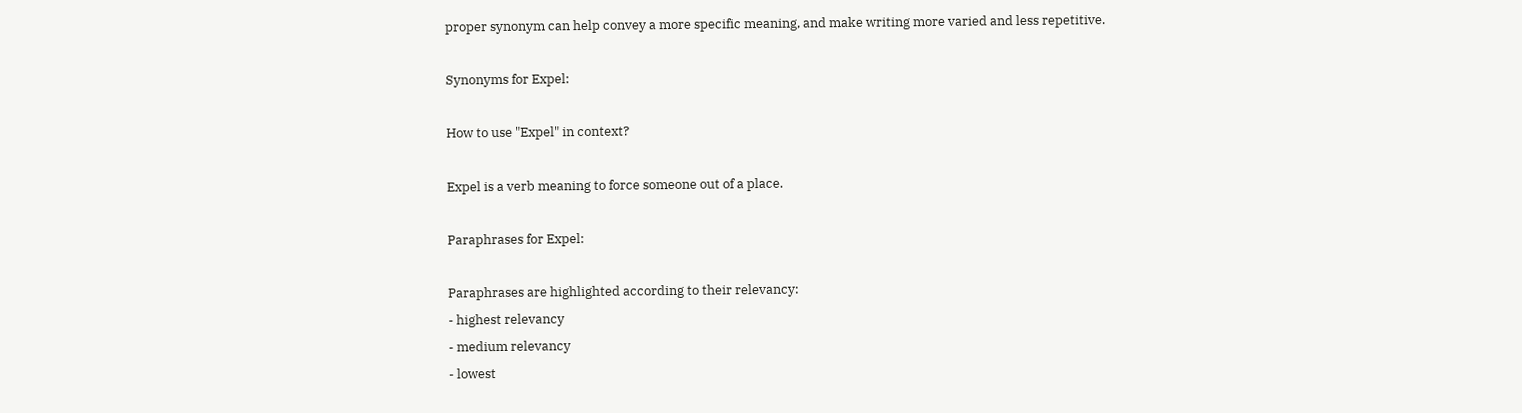proper synonym can help convey a more specific meaning, and make writing more varied and less repetitive.

Synonyms for Expel:

How to use "Expel" in context?

Expel is a verb meaning to force someone out of a place.

Paraphrases for Expel:

Paraphrases are highlighted according to their relevancy:
- highest relevancy
- medium relevancy
- lowest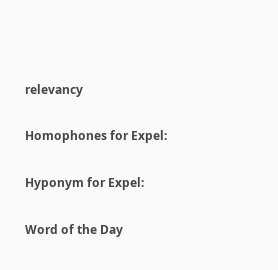relevancy

Homophones for Expel:

Hyponym for Expel:

Word of the Day